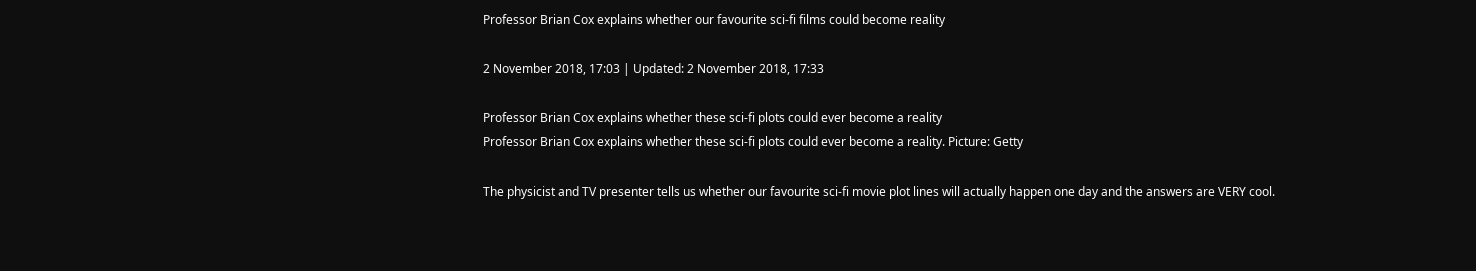Professor Brian Cox explains whether our favourite sci-fi films could become reality

2 November 2018, 17:03 | Updated: 2 November 2018, 17:33

Professor Brian Cox explains whether these sci-fi plots could ever become a reality
Professor Brian Cox explains whether these sci-fi plots could ever become a reality. Picture: Getty

The physicist and TV presenter tells us whether our favourite sci-fi movie plot lines will actually happen one day and the answers are VERY cool.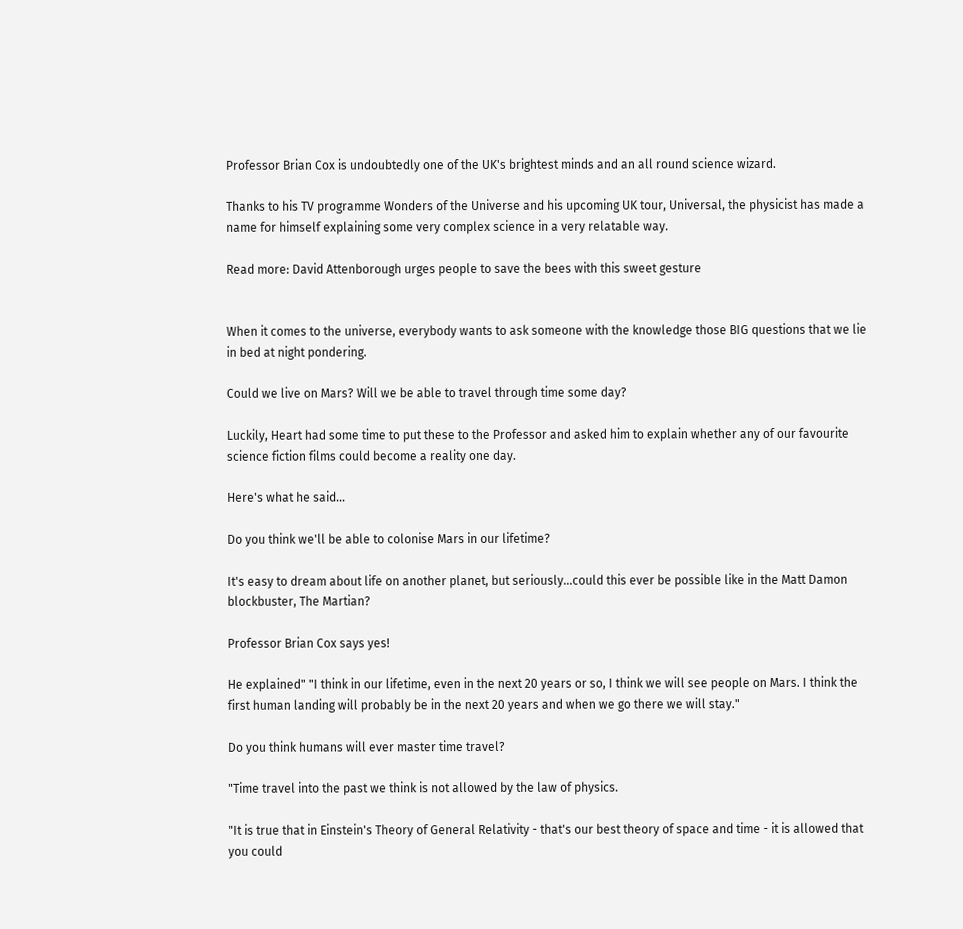Professor Brian Cox is undoubtedly one of the UK's brightest minds and an all round science wizard.

Thanks to his TV programme Wonders of the Universe and his upcoming UK tour, Universal, the physicist has made a name for himself explaining some very complex science in a very relatable way.

Read more: David Attenborough urges people to save the bees with this sweet gesture


When it comes to the universe, everybody wants to ask someone with the knowledge those BIG questions that we lie in bed at night pondering.

Could we live on Mars? Will we be able to travel through time some day?

Luckily, Heart had some time to put these to the Professor and asked him to explain whether any of our favourite science fiction films could become a reality one day.

Here's what he said...

Do you think we'll be able to colonise Mars in our lifetime?

It's easy to dream about life on another planet, but seriously...could this ever be possible like in the Matt Damon blockbuster, The Martian?

Professor Brian Cox says yes!

He explained" "I think in our lifetime, even in the next 20 years or so, I think we will see people on Mars. I think the first human landing will probably be in the next 20 years and when we go there we will stay."

Do you think humans will ever master time travel?

"Time travel into the past we think is not allowed by the law of physics.

"It is true that in Einstein's Theory of General Relativity - that's our best theory of space and time - it is allowed that you could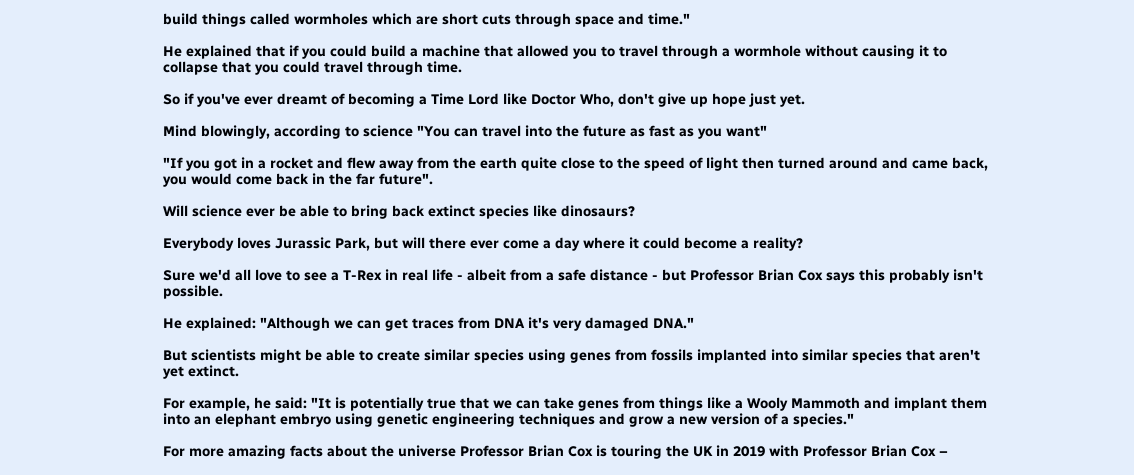build things called wormholes which are short cuts through space and time."

He explained that if you could build a machine that allowed you to travel through a wormhole without causing it to collapse that you could travel through time.

So if you've ever dreamt of becoming a Time Lord like Doctor Who, don't give up hope just yet.

Mind blowingly, according to science "You can travel into the future as fast as you want"

"If you got in a rocket and flew away from the earth quite close to the speed of light then turned around and came back, you would come back in the far future".

Will science ever be able to bring back extinct species like dinosaurs?

Everybody loves Jurassic Park, but will there ever come a day where it could become a reality?

Sure we'd all love to see a T-Rex in real life - albeit from a safe distance - but Professor Brian Cox says this probably isn't possible.

He explained: "Although we can get traces from DNA it's very damaged DNA."

But scientists might be able to create similar species using genes from fossils implanted into similar species that aren't yet extinct.

For example, he said: "It is potentially true that we can take genes from things like a Wooly Mammoth and implant them into an elephant embryo using genetic engineering techniques and grow a new version of a species."

For more amazing facts about the universe Professor Brian Cox is touring the UK in 2019 with Professor Brian Cox –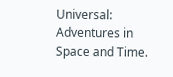Universal: Adventures in Space and Time.